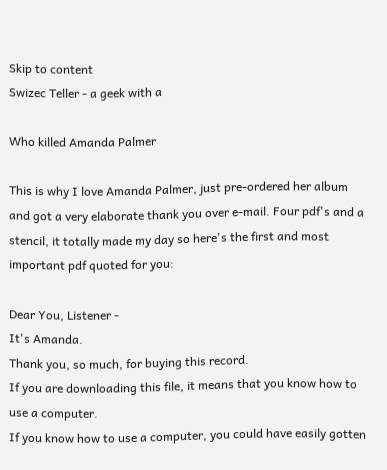Skip to content
Swizec Teller - a geek with a

Who killed Amanda Palmer

This is why I love Amanda Palmer, just pre-ordered her album and got a very elaborate thank you over e-mail. Four pdf's and a stencil, it totally made my day so here's the first and most important pdf quoted for you:

Dear You, Listener -
It's Amanda.
Thank you, so much, for buying this record.
If you are downloading this file, it means that you know how to use a computer.
If you know how to use a computer, you could have easily gotten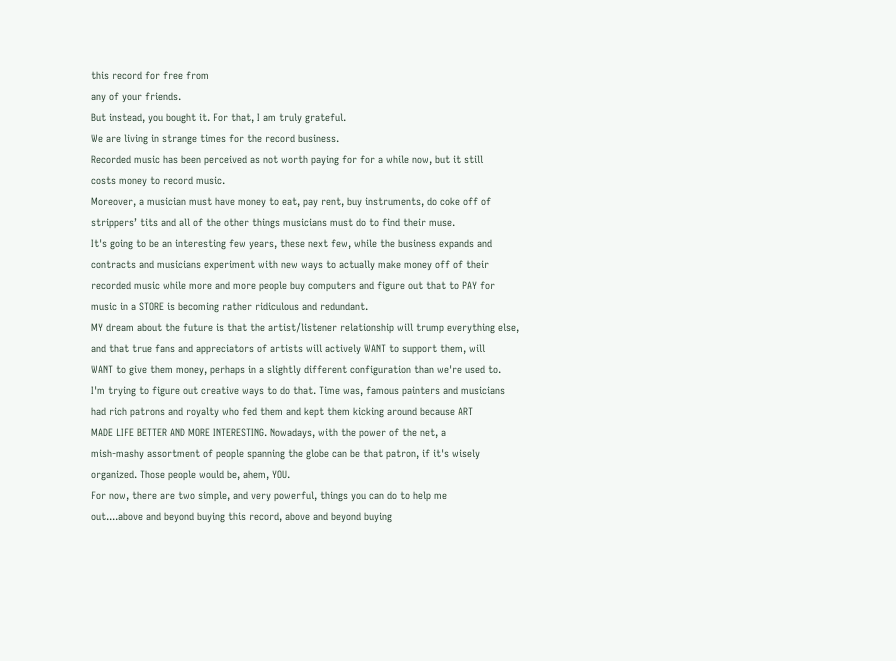this record for free from
any of your friends.
But instead, you bought it. For that, I am truly grateful.
We are living in strange times for the record business.
Recorded music has been perceived as not worth paying for for a while now, but it still
costs money to record music.
Moreover, a musician must have money to eat, pay rent, buy instruments, do coke off of
strippersʼ tits and all of the other things musicians must do to find their muse.
It's going to be an interesting few years, these next few, while the business expands and
contracts and musicians experiment with new ways to actually make money off of their
recorded music while more and more people buy computers and figure out that to PAY for
music in a STORE is becoming rather ridiculous and redundant.
MY dream about the future is that the artist/listener relationship will trump everything else,
and that true fans and appreciators of artists will actively WANT to support them, will
WANT to give them money, perhaps in a slightly different configuration than we're used to.
I'm trying to figure out creative ways to do that. Time was, famous painters and musicians
had rich patrons and royalty who fed them and kept them kicking around because ART
MADE LIFE BETTER AND MORE INTERESTING. Nowadays, with the power of the net, a
mish-mashy assortment of people spanning the globe can be that patron, if it's wisely
organized. Those people would be, ahem, YOU.
For now, there are two simple, and very powerful, things you can do to help me
out....above and beyond buying this record, above and beyond buying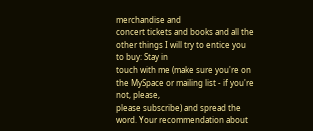merchandise and
concert tickets and books and all the other things I will try to entice you to buy: Stay in
touch with me (make sure you're on the MySpace or mailing list - if you're not, please,
please subscribe) and spread the word. Your recommendation about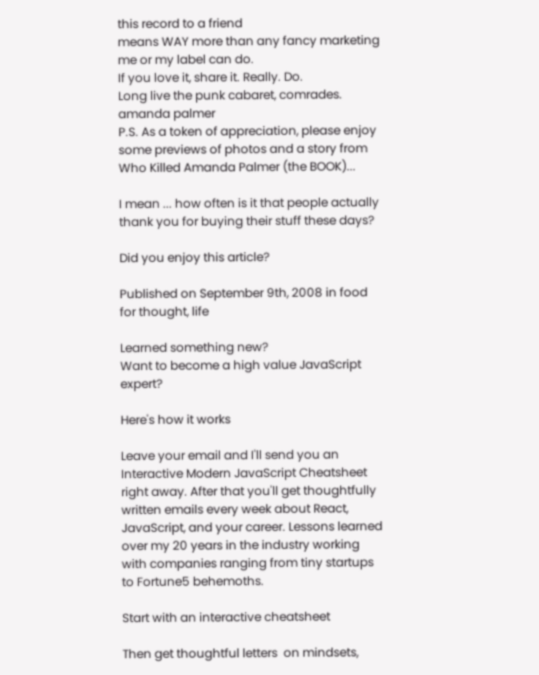this record to a friend
means WAY more than any fancy marketing me or my label can do.
If you love it, share it. Really. Do.
Long live the punk cabaret, comrades.
amanda palmer
P.S. As a token of appreciation, please enjoy some previews of photos and a story from
Who Killed Amanda Palmer (the BOOK)...

I mean ... how often is it that people actually thank you for buying their stuff these days?

Did you enjoy this article?

Published on September 9th, 2008 in food for thought, life

Learned something new?
Want to become a high value JavaScript expert?

Here's how it works

Leave your email and I'll send you an Interactive Modern JavaScript Cheatsheet right away. After that you'll get thoughtfully written emails every week about React, JavaScript, and your career. Lessons learned over my 20 years in the industry working with companies ranging from tiny startups to Fortune5 behemoths.

Start with an interactive cheatsheet

Then get thoughtful letters  on mindsets,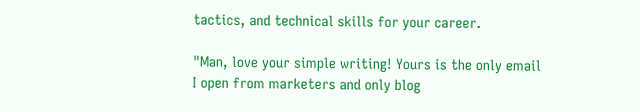tactics, and technical skills for your career.

"Man, love your simple writing! Yours is the only email I open from marketers and only blog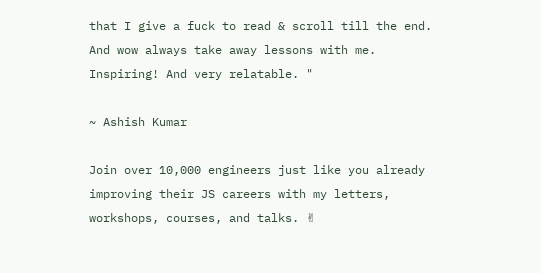that I give a fuck to read & scroll till the end. And wow always take away lessons with me. Inspiring! And very relatable. "

~ Ashish Kumar

Join over 10,000 engineers just like you already improving their JS careers with my letters, workshops, courses, and talks. ✌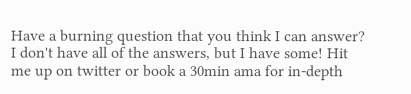Have a burning question that you think I can answer? I don't have all of the answers, but I have some! Hit me up on twitter or book a 30min ama for in-depth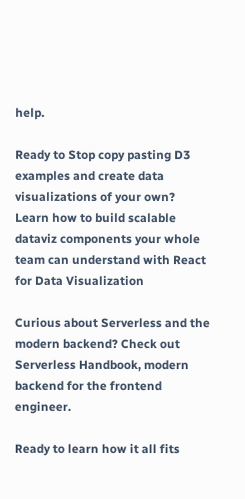help.

Ready to Stop copy pasting D3 examples and create data visualizations of your own?  Learn how to build scalable dataviz components your whole team can understand with React for Data Visualization

Curious about Serverless and the modern backend? Check out Serverless Handbook, modern backend for the frontend engineer.

Ready to learn how it all fits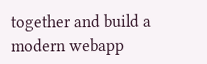together and build a modern webapp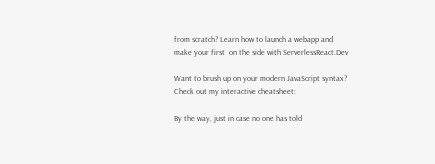from scratch? Learn how to launch a webapp and make your first  on the side with ServerlessReact.Dev

Want to brush up on your modern JavaScript syntax? Check out my interactive cheatsheet:

By the way, just in case no one has told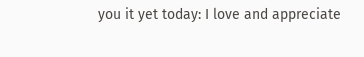you it yet today: I love and appreciate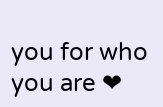you for who you are ❤